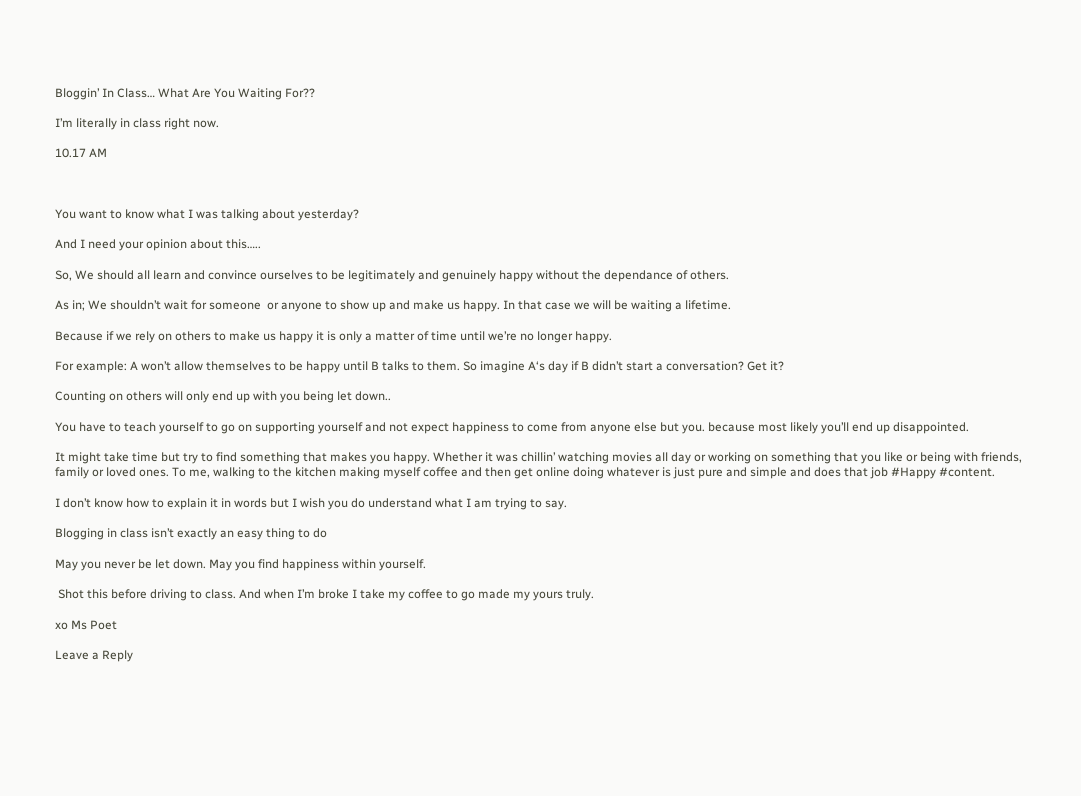Bloggin’ In Class… What Are You Waiting For??

I’m literally in class right now.

10.17 AM



You want to know what I was talking about yesterday?

And I need your opinion about this…..

So, We should all learn and convince ourselves to be legitimately and genuinely happy without the dependance of others.

As in; We shouldn’t wait for someone  or anyone to show up and make us happy. In that case we will be waiting a lifetime.

Because if we rely on others to make us happy it is only a matter of time until we’re no longer happy.

For example: A won’t allow themselves to be happy until B talks to them. So imagine A‘s day if B didn’t start a conversation? Get it?

Counting on others will only end up with you being let down..

You have to teach yourself to go on supporting yourself and not expect happiness to come from anyone else but you. because most likely you’ll end up disappointed.

It might take time but try to find something that makes you happy. Whether it was chillin’ watching movies all day or working on something that you like or being with friends, family or loved ones. To me, walking to the kitchen making myself coffee and then get online doing whatever is just pure and simple and does that job #Happy #content.

I don’t know how to explain it in words but I wish you do understand what I am trying to say.

Blogging in class isn’t exactly an easy thing to do

May you never be let down. May you find happiness within yourself.

 Shot this before driving to class. And when I’m broke I take my coffee to go made my yours truly.

xo Ms Poet

Leave a Reply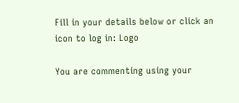Fill in your details below or click an icon to log in: Logo

You are commenting using your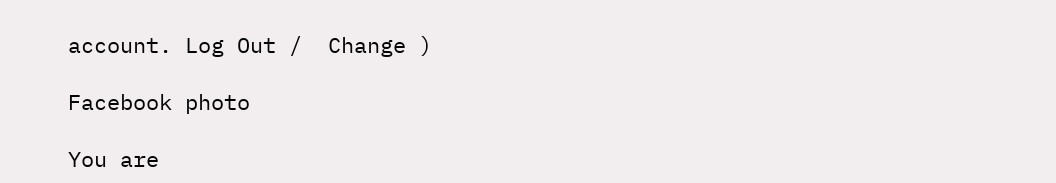account. Log Out /  Change )

Facebook photo

You are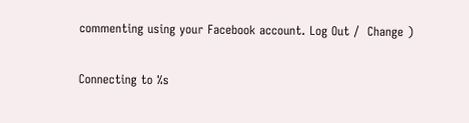commenting using your Facebook account. Log Out /  Change )

Connecting to %s